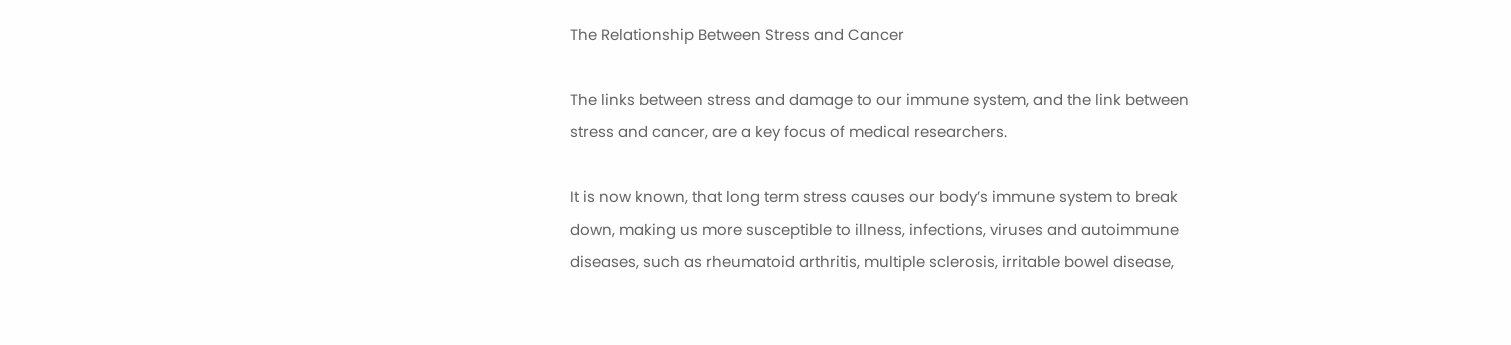The Relationship Between Stress and Cancer

The links between stress and damage to our immune system, and the link between stress and cancer, are a key focus of medical researchers.

It is now known, that long term stress causes our body’s immune system to break down, making us more susceptible to illness, infections, viruses and autoimmune diseases, such as rheumatoid arthritis, multiple sclerosis, irritable bowel disease,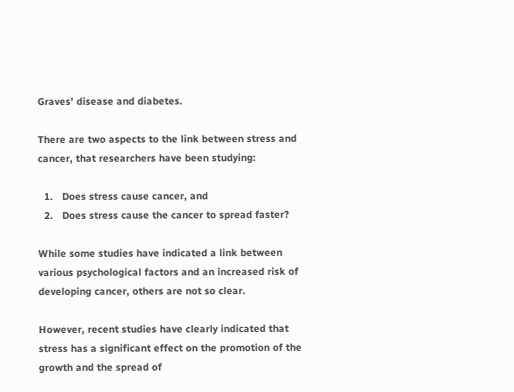Graves’ disease and diabetes.

There are two aspects to the link between stress and cancer, that researchers have been studying:

  1.   Does stress cause cancer, and
  2.   Does stress cause the cancer to spread faster?

While some studies have indicated a link between various psychological factors and an increased risk of developing cancer, others are not so clear.

However, recent studies have clearly indicated that stress has a significant effect on the promotion of the growth and the spread of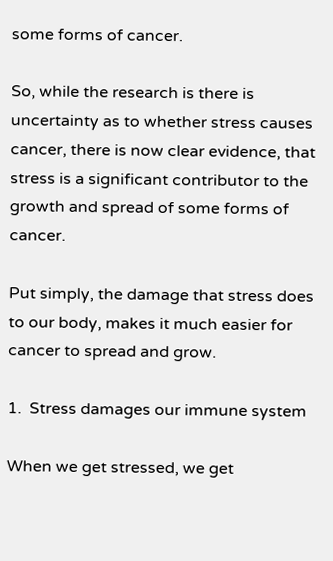some forms of cancer.

So, while the research is there is uncertainty as to whether stress causes cancer, there is now clear evidence, that stress is a significant contributor to the growth and spread of some forms of cancer.

Put simply, the damage that stress does to our body, makes it much easier for cancer to spread and grow.

1.  Stress damages our immune system

When we get stressed, we get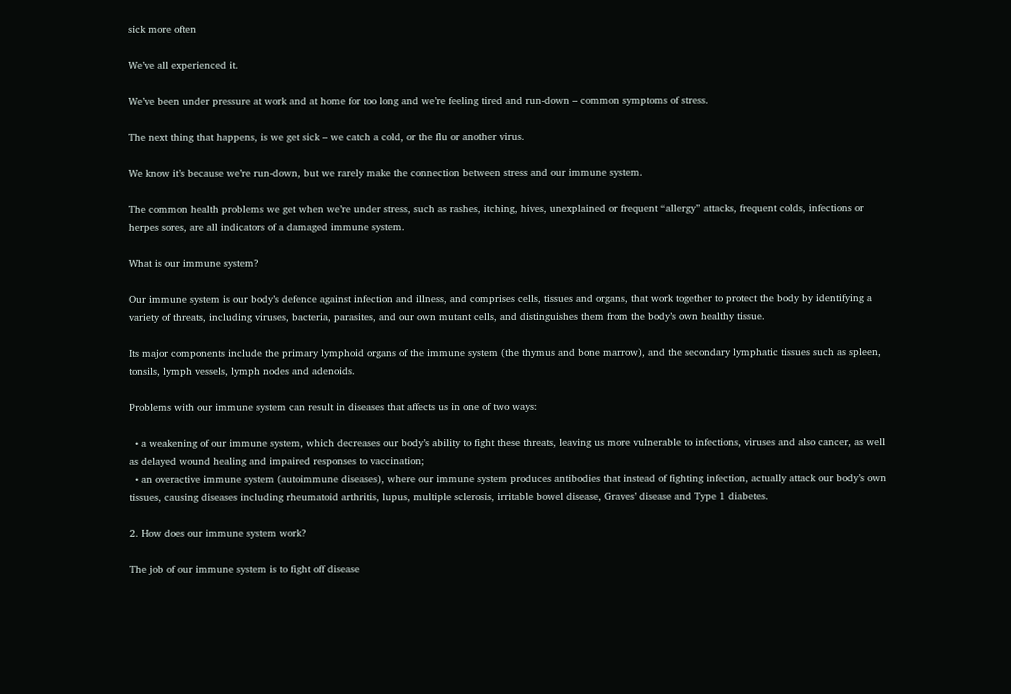sick more often

We’ve all experienced it.

We’ve been under pressure at work and at home for too long and we’re feeling tired and run-down – common symptoms of stress.

The next thing that happens, is we get sick – we catch a cold, or the flu or another virus.

We know it’s because we’re run-down, but we rarely make the connection between stress and our immune system.

The common health problems we get when we’re under stress, such as rashes, itching, hives, unexplained or frequent “allergy” attacks, frequent colds, infections or herpes sores, are all indicators of a damaged immune system.

What is our immune system?

Our immune system is our body’s defence against infection and illness, and comprises cells, tissues and organs, that work together to protect the body by identifying a variety of threats, including viruses, bacteria, parasites, and our own mutant cells, and distinguishes them from the body’s own healthy tissue.

Its major components include the primary lymphoid organs of the immune system (the thymus and bone marrow), and the secondary lymphatic tissues such as spleen, tonsils, lymph vessels, lymph nodes and adenoids.

Problems with our immune system can result in diseases that affects us in one of two ways:

  • a weakening of our immune system, which decreases our body’s ability to fight these threats, leaving us more vulnerable to infections, viruses and also cancer, as well as delayed wound healing and impaired responses to vaccination;
  • an overactive immune system (autoimmune diseases), where our immune system produces antibodies that instead of fighting infection, actually attack our body’s own tissues, causing diseases including rheumatoid arthritis, lupus, multiple sclerosis, irritable bowel disease, Graves’ disease and Type 1 diabetes.

2. How does our immune system work?

The job of our immune system is to fight off disease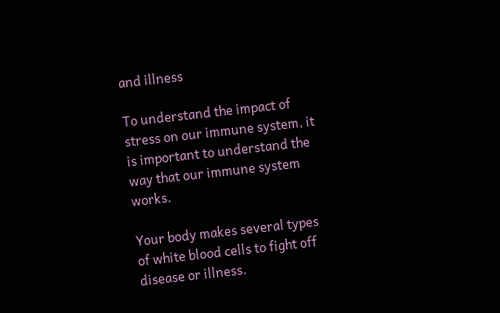and illness

To understand the impact of stress on our immune system, it is important to understand the way that our immune system works.

Your body makes several types of white blood cells to fight off disease or illness.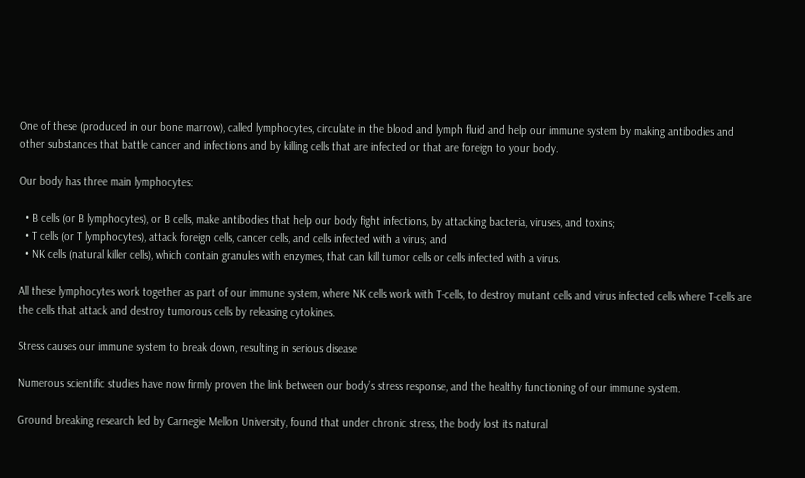One of these (produced in our bone marrow), called lymphocytes, circulate in the blood and lymph fluid and help our immune system by making antibodies and other substances that battle cancer and infections and by killing cells that are infected or that are foreign to your body.

Our body has three main lymphocytes:

  • B cells (or B lymphocytes), or B cells, make antibodies that help our body fight infections, by attacking bacteria, viruses, and toxins;
  • T cells (or T lymphocytes), attack foreign cells, cancer cells, and cells infected with a virus; and
  • NK cells (natural killer cells), which contain granules with enzymes, that can kill tumor cells or cells infected with a virus.

All these lymphocytes work together as part of our immune system, where NK cells work with T-cells, to destroy mutant cells and virus infected cells where T-cells are the cells that attack and destroy tumorous cells by releasing cytokines.

Stress causes our immune system to break down, resulting in serious disease

Numerous scientific studies have now firmly proven the link between our body’s stress response, and the healthy functioning of our immune system.

Ground breaking research led by Carnegie Mellon University, found that under chronic stress, the body lost its natural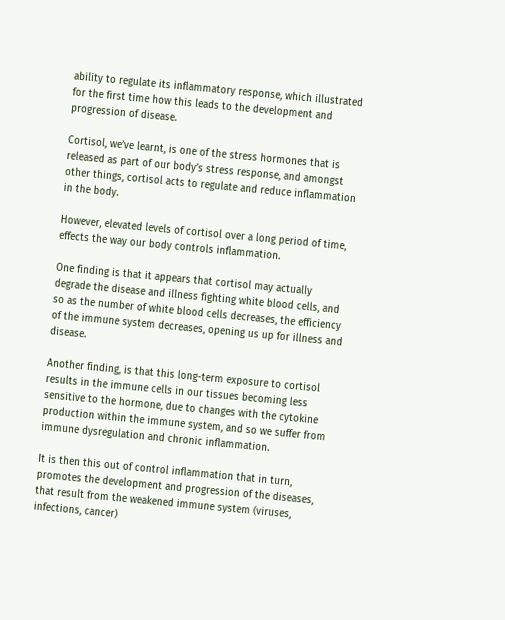ability to regulate its inflammatory response, which illustrated for the first time how this leads to the development and progression of disease.

Cortisol, we’ve learnt, is one of the stress hormones that is released as part of our body’s stress response, and amongst other things, cortisol acts to regulate and reduce inflammation in the body.

However, elevated levels of cortisol over a long period of time, effects the way our body controls inflammation.

One finding is that it appears that cortisol may actually degrade the disease and illness fighting white blood cells, and so as the number of white blood cells decreases, the efficiency of the immune system decreases, opening us up for illness and disease.

Another finding, is that this long-term exposure to cortisol results in the immune cells in our tissues becoming less sensitive to the hormone, due to changes with the cytokine production within the immune system, and so we suffer from immune dysregulation and chronic inflammation.

It is then this out of control inflammation that in turn, promotes the development and progression of the diseases, that result from the weakened immune system (viruses, infections, cancer)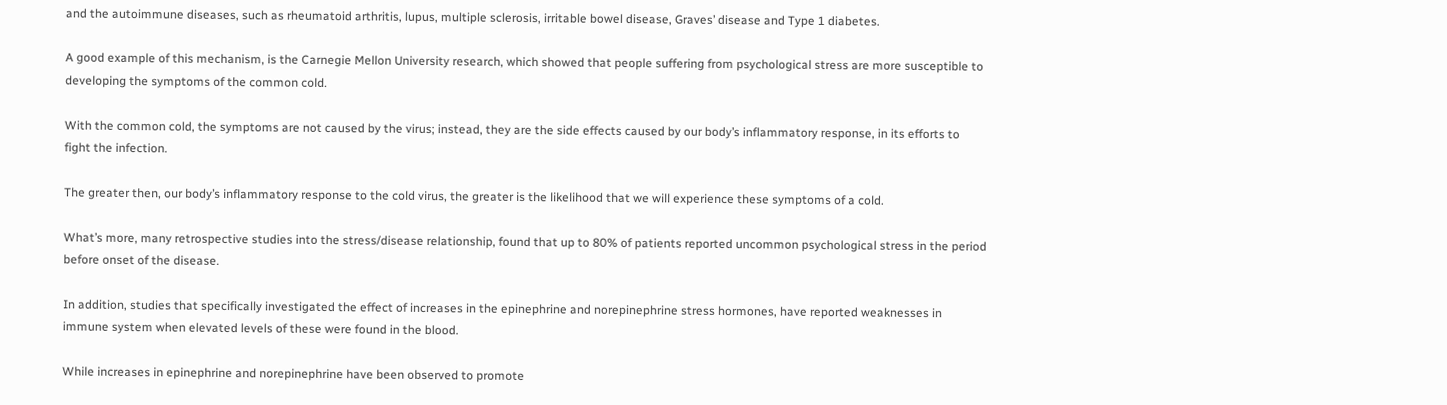and the autoimmune diseases, such as rheumatoid arthritis, lupus, multiple sclerosis, irritable bowel disease, Graves’ disease and Type 1 diabetes.

A good example of this mechanism, is the Carnegie Mellon University research, which showed that people suffering from psychological stress are more susceptible to developing the symptoms of the common cold.

With the common cold, the symptoms are not caused by the virus; instead, they are the side effects caused by our body’s inflammatory response, in its efforts to fight the infection.

The greater then, our body’s inflammatory response to the cold virus, the greater is the likelihood that we will experience these symptoms of a cold.

What’s more, many retrospective studies into the stress/disease relationship, found that up to 80% of patients reported uncommon psychological stress in the period before onset of the disease.

In addition, studies that specifically investigated the effect of increases in the epinephrine and norepinephrine stress hormones, have reported weaknesses in immune system when elevated levels of these were found in the blood.

While increases in epinephrine and norepinephrine have been observed to promote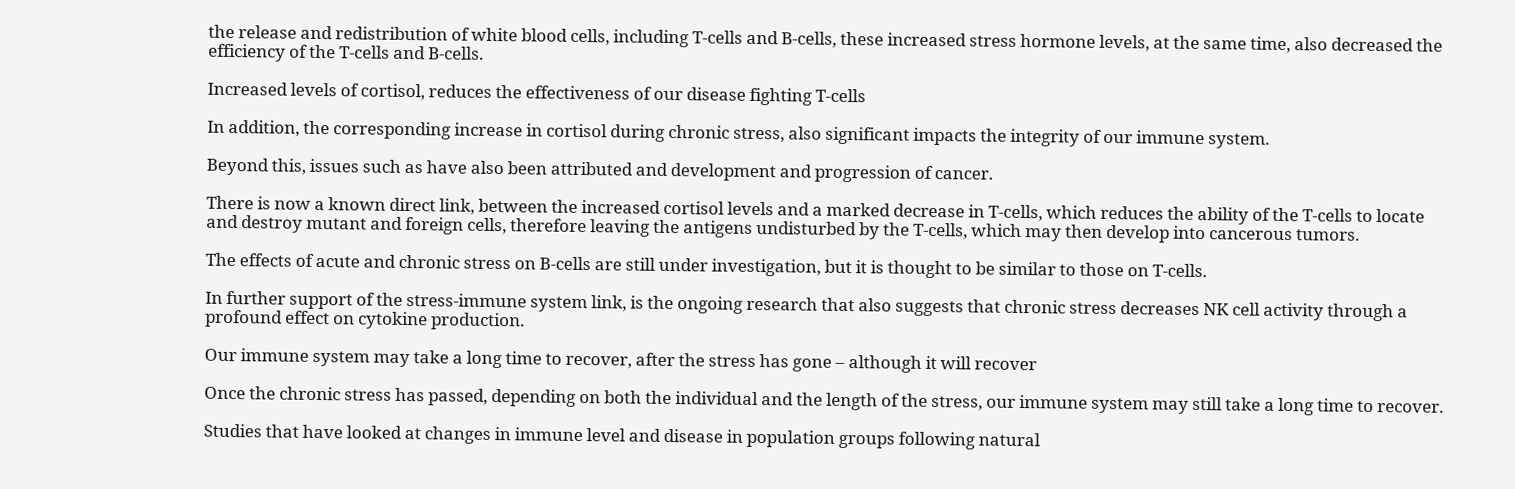the release and redistribution of white blood cells, including T-cells and B-cells, these increased stress hormone levels, at the same time, also decreased the efficiency of the T-cells and B-cells.

Increased levels of cortisol, reduces the effectiveness of our disease fighting T-cells

In addition, the corresponding increase in cortisol during chronic stress, also significant impacts the integrity of our immune system.

Beyond this, issues such as have also been attributed and development and progression of cancer.

There is now a known direct link, between the increased cortisol levels and a marked decrease in T-cells, which reduces the ability of the T-cells to locate and destroy mutant and foreign cells, therefore leaving the antigens undisturbed by the T-cells, which may then develop into cancerous tumors.

The effects of acute and chronic stress on B-cells are still under investigation, but it is thought to be similar to those on T-cells.

In further support of the stress-immune system link, is the ongoing research that also suggests that chronic stress decreases NK cell activity through a profound effect on cytokine production.

Our immune system may take a long time to recover, after the stress has gone – although it will recover

Once the chronic stress has passed, depending on both the individual and the length of the stress, our immune system may still take a long time to recover.

Studies that have looked at changes in immune level and disease in population groups following natural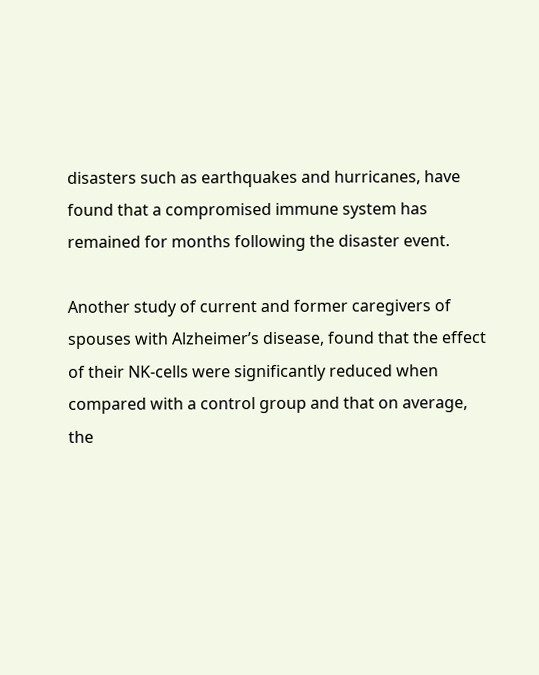disasters such as earthquakes and hurricanes, have found that a compromised immune system has remained for months following the disaster event.

Another study of current and former caregivers of spouses with Alzheimer’s disease, found that the effect of their NK-cells were significantly reduced when compared with a control group and that on average, the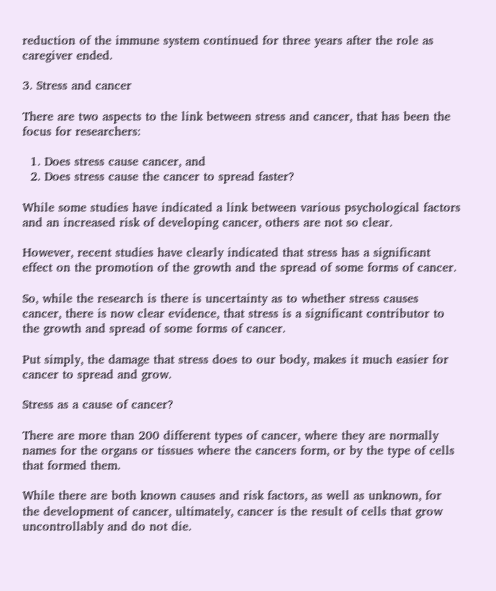reduction of the immune system continued for three years after the role as caregiver ended.

3. Stress and cancer

There are two aspects to the link between stress and cancer, that has been the focus for researchers:

  1. Does stress cause cancer, and
  2. Does stress cause the cancer to spread faster?

While some studies have indicated a link between various psychological factors and an increased risk of developing cancer, others are not so clear.

However, recent studies have clearly indicated that stress has a significant effect on the promotion of the growth and the spread of some forms of cancer.

So, while the research is there is uncertainty as to whether stress causes cancer, there is now clear evidence, that stress is a significant contributor to the growth and spread of some forms of cancer.

Put simply, the damage that stress does to our body, makes it much easier for cancer to spread and grow.

Stress as a cause of cancer?

There are more than 200 different types of cancer, where they are normally names for the organs or tissues where the cancers form, or by the type of cells that formed them.

While there are both known causes and risk factors, as well as unknown, for the development of cancer, ultimately, cancer is the result of cells that grow uncontrollably and do not die.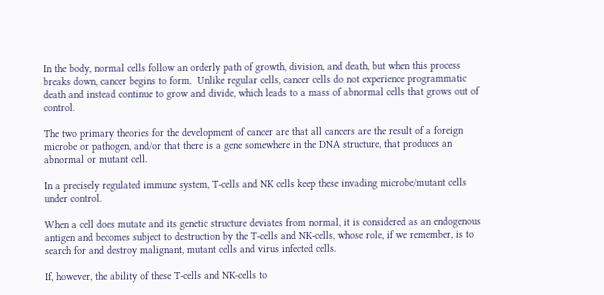In the body, normal cells follow an orderly path of growth, division, and death, but when this process breaks down, cancer begins to form.  Unlike regular cells, cancer cells do not experience programmatic death and instead continue to grow and divide, which leads to a mass of abnormal cells that grows out of control.

The two primary theories for the development of cancer are that all cancers are the result of a foreign microbe or pathogen, and/or that there is a gene somewhere in the DNA structure, that produces an abnormal or mutant cell.

In a precisely regulated immune system, T-cells and NK cells keep these invading microbe/mutant cells under control.

When a cell does mutate and its genetic structure deviates from normal, it is considered as an endogenous antigen and becomes subject to destruction by the T-cells and NK-cells, whose role, if we remember, is to search for and destroy malignant, mutant cells and virus infected cells.

If, however, the ability of these T-cells and NK-cells to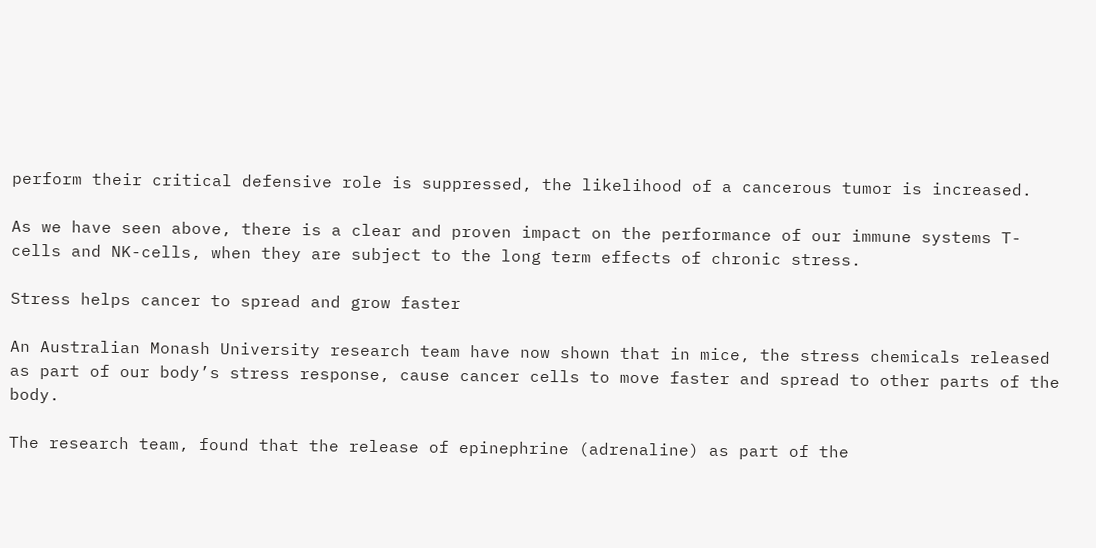perform their critical defensive role is suppressed, the likelihood of a cancerous tumor is increased.

As we have seen above, there is a clear and proven impact on the performance of our immune systems T-cells and NK-cells, when they are subject to the long term effects of chronic stress.

Stress helps cancer to spread and grow faster

An Australian Monash University research team have now shown that in mice, the stress chemicals released as part of our body’s stress response, cause cancer cells to move faster and spread to other parts of the body.

The research team, found that the release of epinephrine (adrenaline) as part of the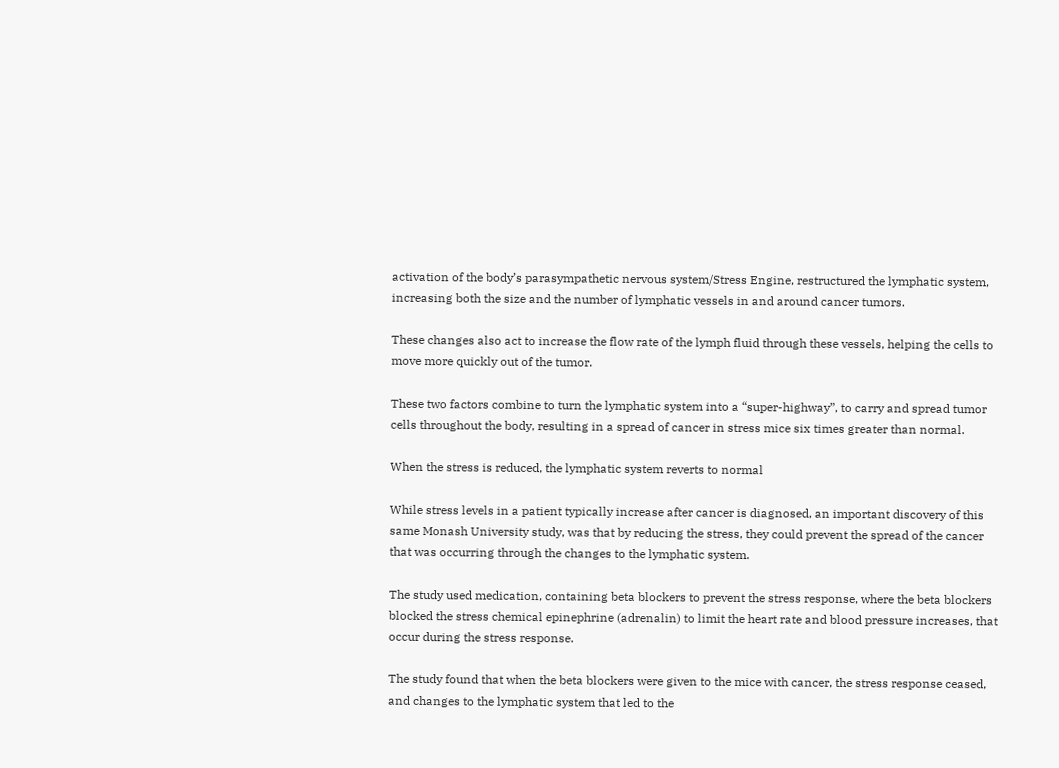activation of the body’s parasympathetic nervous system/Stress Engine, restructured the lymphatic system, increasing both the size and the number of lymphatic vessels in and around cancer tumors.

These changes also act to increase the flow rate of the lymph fluid through these vessels, helping the cells to move more quickly out of the tumor.

These two factors combine to turn the lymphatic system into a “super-highway”, to carry and spread tumor cells throughout the body, resulting in a spread of cancer in stress mice six times greater than normal.

When the stress is reduced, the lymphatic system reverts to normal

While stress levels in a patient typically increase after cancer is diagnosed, an important discovery of this same Monash University study, was that by reducing the stress, they could prevent the spread of the cancer that was occurring through the changes to the lymphatic system.

The study used medication, containing beta blockers to prevent the stress response, where the beta blockers blocked the stress chemical epinephrine (adrenalin) to limit the heart rate and blood pressure increases, that occur during the stress response.

The study found that when the beta blockers were given to the mice with cancer, the stress response ceased, and changes to the lymphatic system that led to the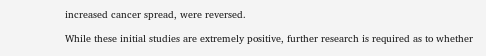increased cancer spread, were reversed.

While these initial studies are extremely positive, further research is required as to whether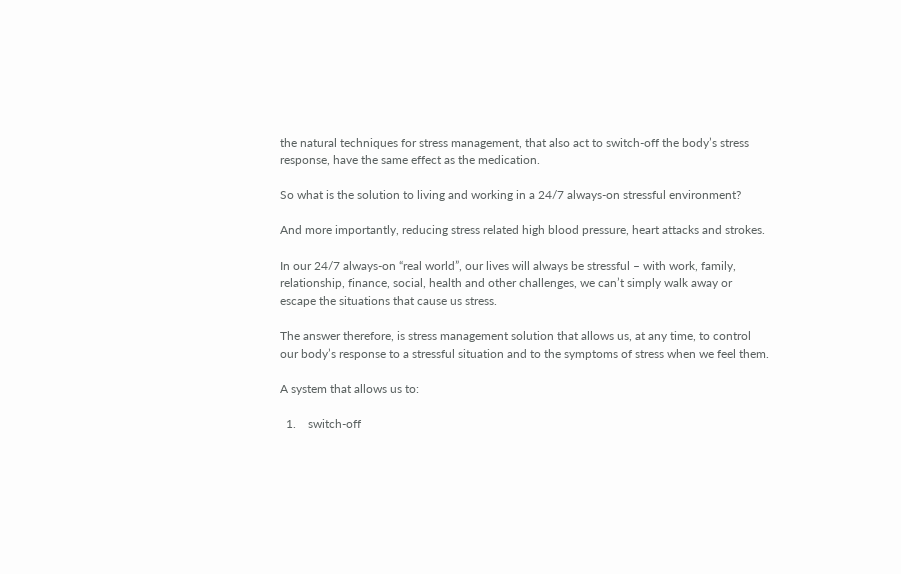the natural techniques for stress management, that also act to switch-off the body’s stress response, have the same effect as the medication.

So what is the solution to living and working in a 24/7 always-on stressful environment?

And more importantly, reducing stress related high blood pressure, heart attacks and strokes.

In our 24/7 always-on “real world”, our lives will always be stressful – with work, family, relationship, finance, social, health and other challenges, we can’t simply walk away or escape the situations that cause us stress.

The answer therefore, is stress management solution that allows us, at any time, to control our body’s response to a stressful situation and to the symptoms of stress when we feel them.

A system that allows us to:

  1.    switch-off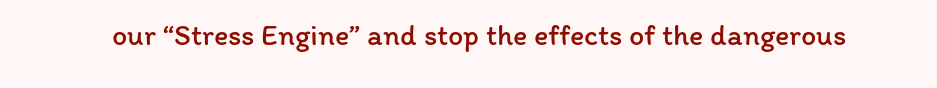our “Stress Engine” and stop the effects of the dangerous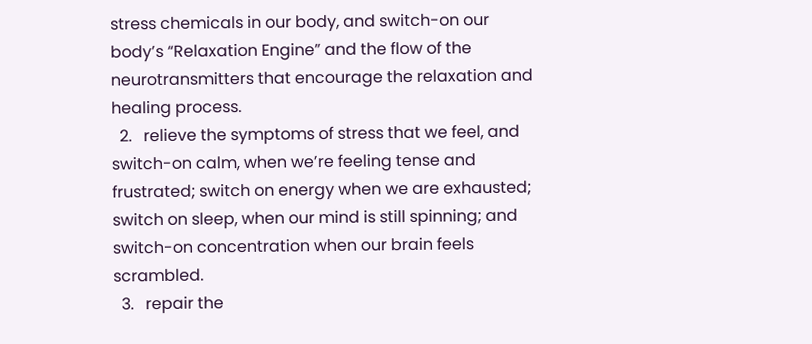stress chemicals in our body, and switch-on our body’s “Relaxation Engine” and the flow of the neurotransmitters that encourage the relaxation and healing process.
  2.   relieve the symptoms of stress that we feel, and switch-on calm, when we’re feeling tense and frustrated; switch on energy when we are exhausted; switch on sleep, when our mind is still spinning; and switch-on concentration when our brain feels scrambled.
  3.   repair the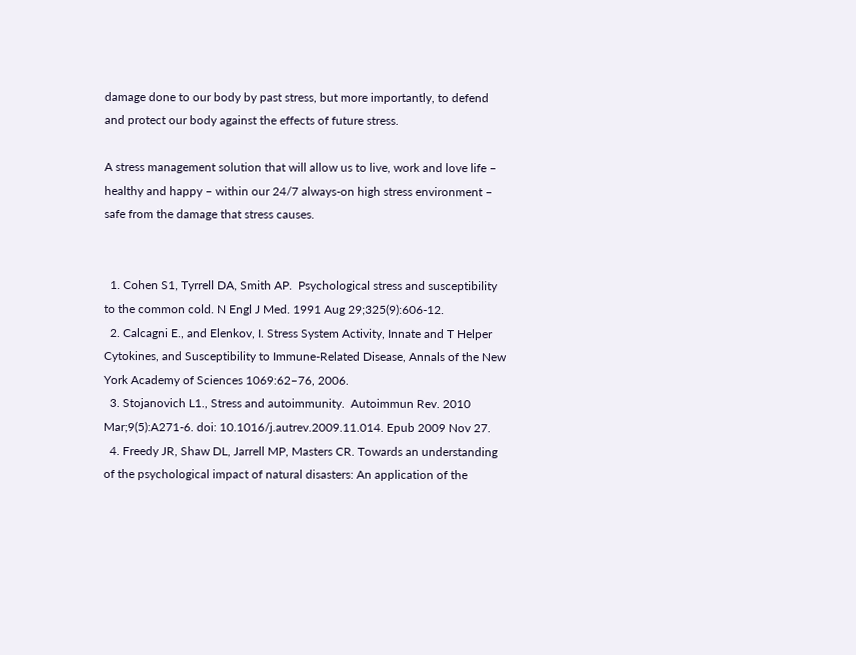damage done to our body by past stress, but more importantly, to defend and protect our body against the effects of future stress.

A stress management solution that will allow us to live, work and love life – healthy and happy – within our 24/7 always-on high stress environment – safe from the damage that stress causes.


  1. Cohen S1, Tyrrell DA, Smith AP.  Psychological stress and susceptibility to the common cold. N Engl J Med. 1991 Aug 29;325(9):606-12.
  2. Calcagni E., and Elenkov, I. Stress System Activity, Innate and T Helper Cytokines, and Susceptibility to Immune-Related Disease, Annals of the New York Academy of Sciences 1069:62–76, 2006.
  3. Stojanovich L1., Stress and autoimmunity.  Autoimmun Rev. 2010 Mar;9(5):A271-6. doi: 10.1016/j.autrev.2009.11.014. Epub 2009 Nov 27.
  4. Freedy JR, Shaw DL, Jarrell MP, Masters CR. Towards an understanding of the psychological impact of natural disasters: An application of the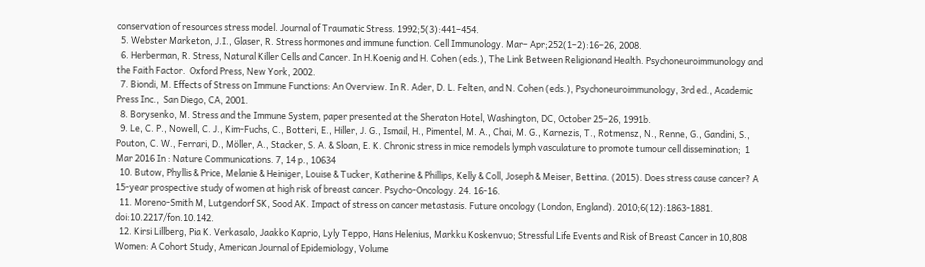conservation of resources stress model. Journal of Traumatic Stress. 1992;5(3):441–454.
  5. Webster Marketon, J.I., Glaser, R. Stress hormones and immune function. Cell Immunology. Mar– Apr;252(1–2):16–26, 2008.
  6. Herberman, R. Stress, Natural Killer Cells and Cancer. In H.Koenig and H. Cohen (eds.), The Link Between Religionand Health. Psychoneuroimmunology and the Faith Factor.  Oxford Press, New York, 2002.
  7. Biondi, M. Effects of Stress on Immune Functions: An Overview. In R. Ader, D. L. Felten, and N. Cohen (eds.), Psychoneuroimmunology, 3rd ed., Academic Press Inc.,  San Diego, CA, 2001.
  8. Borysenko, M. Stress and the Immune System, paper presented at the Sheraton Hotel, Washington, DC, October 25–26, 1991b.
  9. Le, C. P., Nowell, C. J., Kim-Fuchs, C., Botteri, E., Hiller, J. G., Ismail, H., Pimentel, M. A., Chai, M. G., Karnezis, T., Rotmensz, N., Renne, G., Gandini, S., Pouton, C. W., Ferrari, D., Möller, A., Stacker, S. A. & Sloan, E. K. Chronic stress in mice remodels lymph vasculature to promote tumour cell dissemination;  1 Mar 2016 In : Nature Communications. 7, 14 p., 10634
  10. Butow, Phyllis & Price, Melanie & Heiniger, Louise & Tucker, Katherine & Phillips, Kelly & Coll, Joseph & Meiser, Bettina. (2015). Does stress cause cancer? A 15-year prospective study of women at high risk of breast cancer. Psycho-Oncology. 24. 16-16.
  11. Moreno-Smith M, Lutgendorf SK, Sood AK. Impact of stress on cancer metastasis. Future oncology (London, England). 2010;6(12):1863-1881. doi:10.2217/fon.10.142.
  12. Kirsi Lillberg, Pia K. Verkasalo, Jaakko Kaprio, Lyly Teppo, Hans Helenius, Markku Koskenvuo; Stressful Life Events and Risk of Breast Cancer in 10,808 Women: A Cohort Study, American Journal of Epidemiology, Volume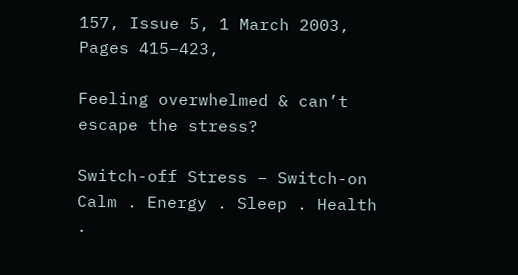157, Issue 5, 1 March 2003, Pages 415–423,

Feeling overwhelmed & can’t escape the stress?

Switch-off Stress – Switch-on Calm . Energy . Sleep . Health .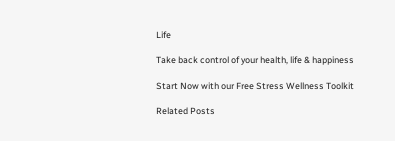Life

Take back control of your health, life & happiness

Start Now with our Free Stress Wellness Toolkit

Related Posts